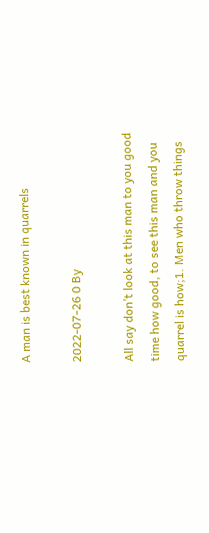A man is best known in quarrels

2022-07-26 0 By

All say don’t look at this man to you good time how good, to see this man and you quarrel is how;1. Men who throw things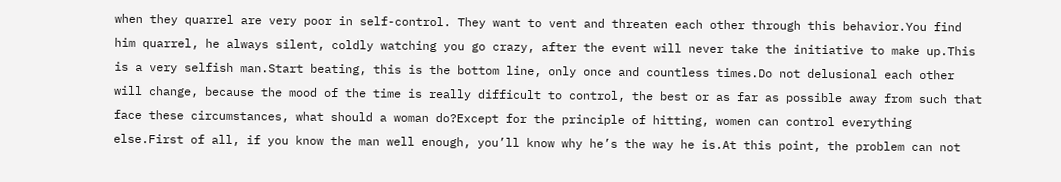when they quarrel are very poor in self-control. They want to vent and threaten each other through this behavior.You find him quarrel, he always silent, coldly watching you go crazy, after the event will never take the initiative to make up.This is a very selfish man.Start beating, this is the bottom line, only once and countless times.Do not delusional each other will change, because the mood of the time is really difficult to control, the best or as far as possible away from such that face these circumstances, what should a woman do?Except for the principle of hitting, women can control everything else.First of all, if you know the man well enough, you’ll know why he’s the way he is.At this point, the problem can not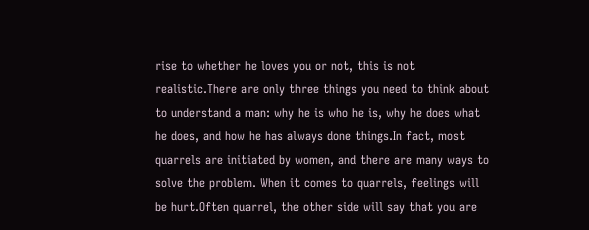rise to whether he loves you or not, this is not realistic.There are only three things you need to think about to understand a man: why he is who he is, why he does what he does, and how he has always done things.In fact, most quarrels are initiated by women, and there are many ways to solve the problem. When it comes to quarrels, feelings will be hurt.Often quarrel, the other side will say that you are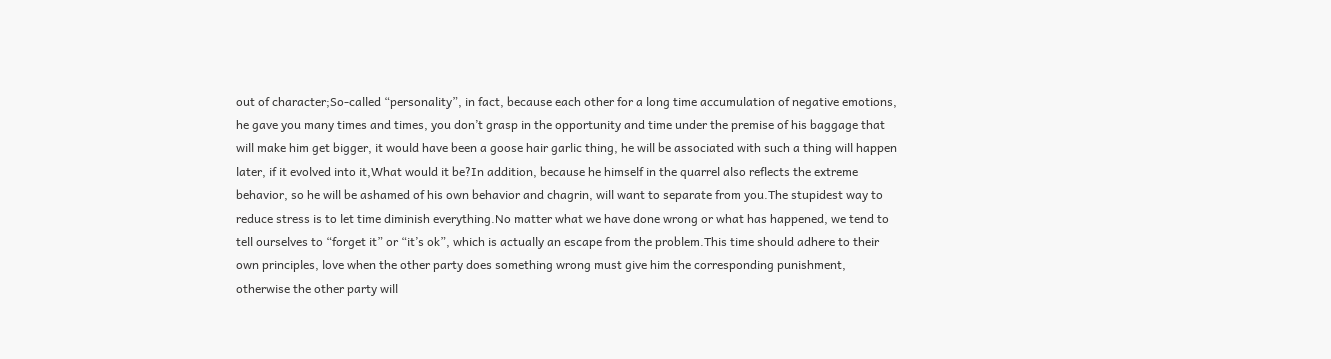out of character;So-called “personality”, in fact, because each other for a long time accumulation of negative emotions, he gave you many times and times, you don’t grasp in the opportunity and time under the premise of his baggage that will make him get bigger, it would have been a goose hair garlic thing, he will be associated with such a thing will happen later, if it evolved into it,What would it be?In addition, because he himself in the quarrel also reflects the extreme behavior, so he will be ashamed of his own behavior and chagrin, will want to separate from you.The stupidest way to reduce stress is to let time diminish everything.No matter what we have done wrong or what has happened, we tend to tell ourselves to “forget it” or “it’s ok”, which is actually an escape from the problem.This time should adhere to their own principles, love when the other party does something wrong must give him the corresponding punishment, otherwise the other party will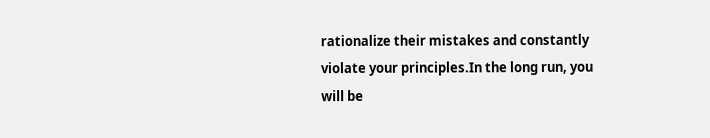rationalize their mistakes and constantly violate your principles.In the long run, you will be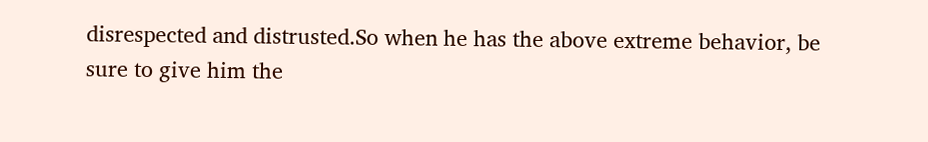disrespected and distrusted.So when he has the above extreme behavior, be sure to give him the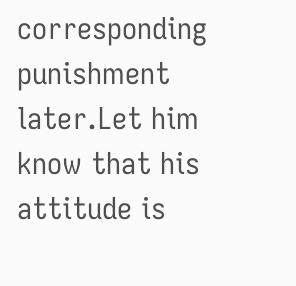corresponding punishment later.Let him know that his attitude is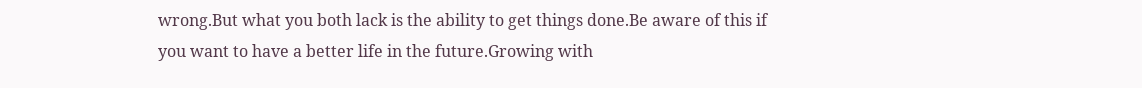wrong.But what you both lack is the ability to get things done.Be aware of this if you want to have a better life in the future.Growing with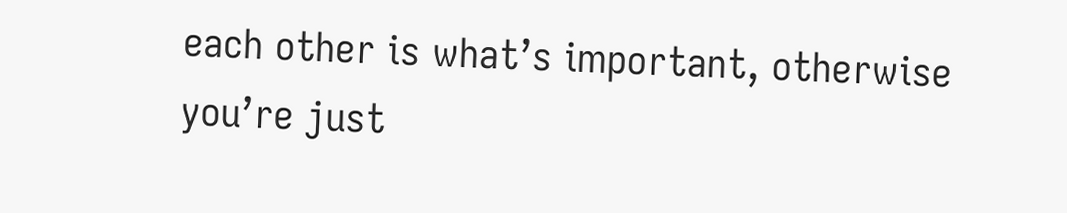each other is what’s important, otherwise you’re just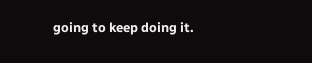going to keep doing it.